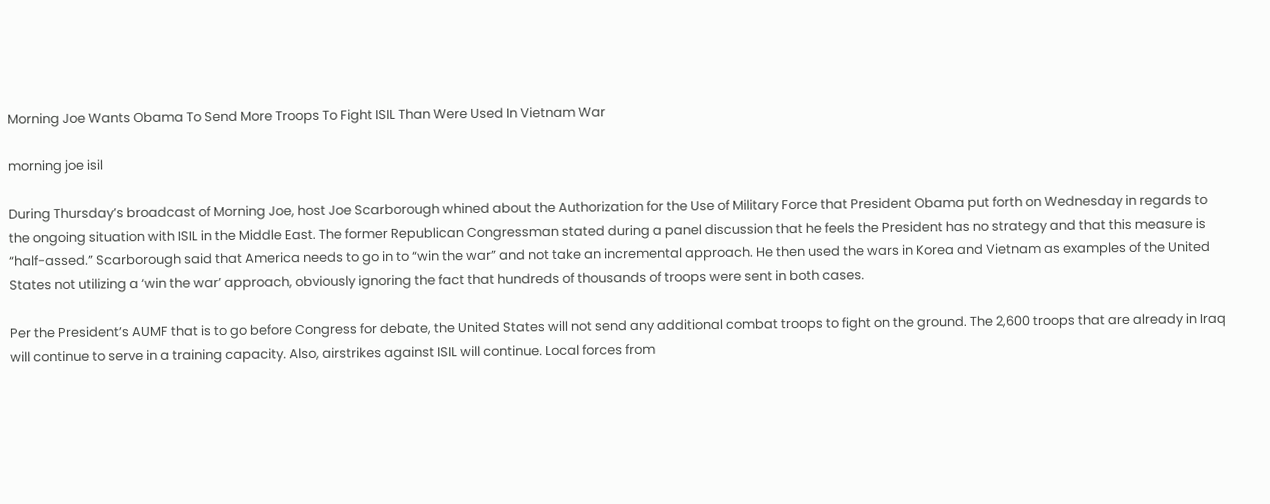Morning Joe Wants Obama To Send More Troops To Fight ISIL Than Were Used In Vietnam War

morning joe isil

During Thursday’s broadcast of Morning Joe, host Joe Scarborough whined about the Authorization for the Use of Military Force that President Obama put forth on Wednesday in regards to the ongoing situation with ISIL in the Middle East. The former Republican Congressman stated during a panel discussion that he feels the President has no strategy and that this measure is “half-assed.” Scarborough said that America needs to go in to “win the war” and not take an incremental approach. He then used the wars in Korea and Vietnam as examples of the United States not utilizing a ‘win the war’ approach, obviously ignoring the fact that hundreds of thousands of troops were sent in both cases.

Per the President’s AUMF that is to go before Congress for debate, the United States will not send any additional combat troops to fight on the ground. The 2,600 troops that are already in Iraq will continue to serve in a training capacity. Also, airstrikes against ISIL will continue. Local forces from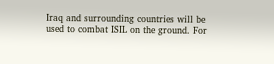Iraq and surrounding countries will be used to combat ISIL on the ground. For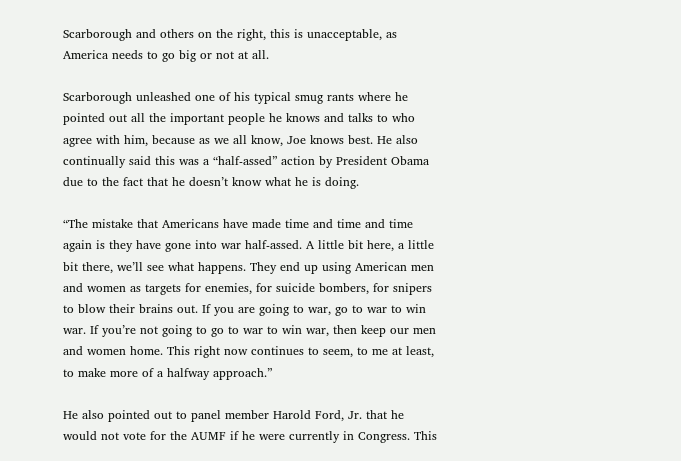Scarborough and others on the right, this is unacceptable, as America needs to go big or not at all.

Scarborough unleashed one of his typical smug rants where he pointed out all the important people he knows and talks to who agree with him, because as we all know, Joe knows best. He also continually said this was a “half-assed” action by President Obama due to the fact that he doesn’t know what he is doing.

“The mistake that Americans have made time and time and time again is they have gone into war half-assed. A little bit here, a little bit there, we’ll see what happens. They end up using American men and women as targets for enemies, for suicide bombers, for snipers to blow their brains out. If you are going to war, go to war to win war. If you’re not going to go to war to win war, then keep our men and women home. This right now continues to seem, to me at least, to make more of a halfway approach.”

He also pointed out to panel member Harold Ford, Jr. that he would not vote for the AUMF if he were currently in Congress. This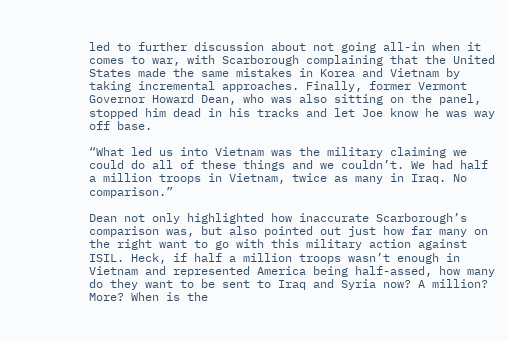led to further discussion about not going all-in when it comes to war, with Scarborough complaining that the United States made the same mistakes in Korea and Vietnam by taking incremental approaches. Finally, former Vermont Governor Howard Dean, who was also sitting on the panel, stopped him dead in his tracks and let Joe know he was way off base.

“What led us into Vietnam was the military claiming we could do all of these things and we couldn’t. We had half a million troops in Vietnam, twice as many in Iraq. No comparison.”

Dean not only highlighted how inaccurate Scarborough’s comparison was, but also pointed out just how far many on the right want to go with this military action against ISIL. Heck, if half a million troops wasn’t enough in Vietnam and represented America being half-assed, how many do they want to be sent to Iraq and Syria now? A million? More? When is the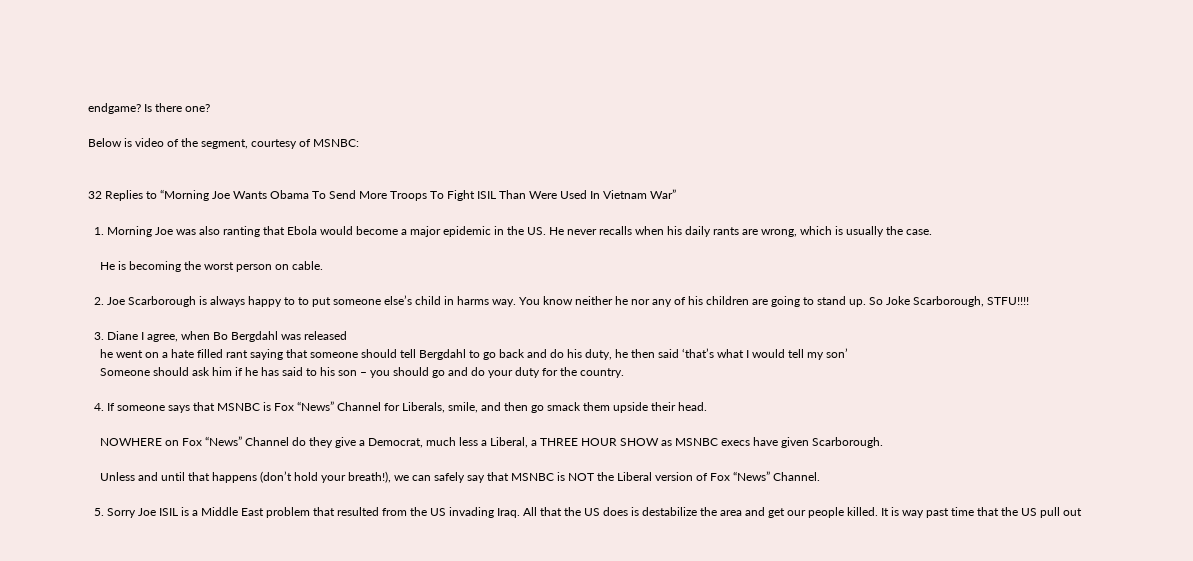endgame? Is there one?

Below is video of the segment, courtesy of MSNBC:


32 Replies to “Morning Joe Wants Obama To Send More Troops To Fight ISIL Than Were Used In Vietnam War”

  1. Morning Joe was also ranting that Ebola would become a major epidemic in the US. He never recalls when his daily rants are wrong, which is usually the case.

    He is becoming the worst person on cable.

  2. Joe Scarborough is always happy to to put someone else’s child in harms way. You know neither he nor any of his children are going to stand up. So Joke Scarborough, STFU!!!!

  3. Diane I agree, when Bo Bergdahl was released
    he went on a hate filled rant saying that someone should tell Bergdahl to go back and do his duty, he then said ‘that’s what I would tell my son’
    Someone should ask him if he has said to his son – you should go and do your duty for the country.

  4. If someone says that MSNBC is Fox “News” Channel for Liberals, smile, and then go smack them upside their head.

    NOWHERE on Fox “News” Channel do they give a Democrat, much less a Liberal, a THREE HOUR SHOW as MSNBC execs have given Scarborough.

    Unless and until that happens (don’t hold your breath!), we can safely say that MSNBC is NOT the Liberal version of Fox “News” Channel.

  5. Sorry Joe ISIL is a Middle East problem that resulted from the US invading Iraq. All that the US does is destabilize the area and get our people killed. It is way past time that the US pull out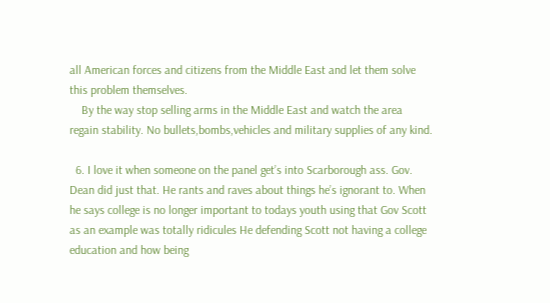all American forces and citizens from the Middle East and let them solve this problem themselves.
    By the way stop selling arms in the Middle East and watch the area regain stability. No bullets,bombs,vehicles and military supplies of any kind.

  6. I love it when someone on the panel get’s into Scarborough ass. Gov. Dean did just that. He rants and raves about things he’s ignorant to. When he says college is no longer important to todays youth using that Gov Scott as an example was totally ridicules He defending Scott not having a college education and how being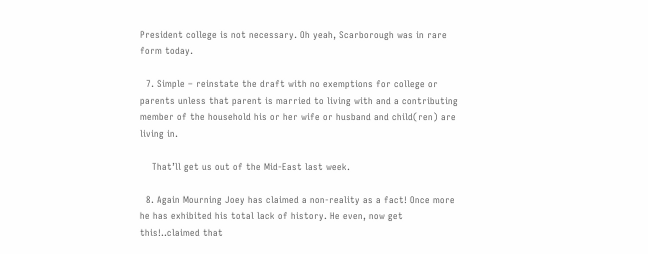President college is not necessary. Oh yeah, Scarborough was in rare form today.

  7. Simple – reinstate the draft with no exemptions for college or parents unless that parent is married to living with and a contributing member of the household his or her wife or husband and child(ren) are living in.

    That’ll get us out of the Mid-East last week.

  8. Again Mourning Joey has claimed a non-reality as a fact! Once more he has exhibited his total lack of history. He even, now get this!..claimed that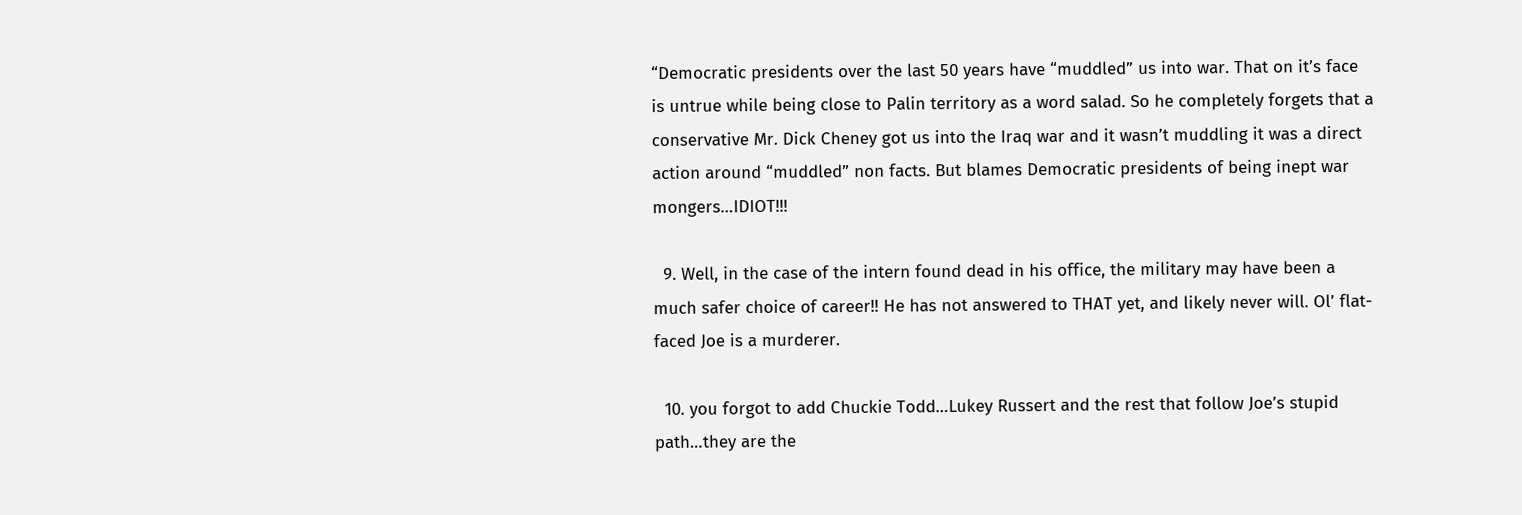“Democratic presidents over the last 50 years have “muddled” us into war. That on it’s face is untrue while being close to Palin territory as a word salad. So he completely forgets that a conservative Mr. Dick Cheney got us into the Iraq war and it wasn’t muddling it was a direct action around “muddled” non facts. But blames Democratic presidents of being inept war mongers…IDIOT!!!

  9. Well, in the case of the intern found dead in his office, the military may have been a much safer choice of career!! He has not answered to THAT yet, and likely never will. Ol’ flat-faced Joe is a murderer.

  10. you forgot to add Chuckie Todd…Lukey Russert and the rest that follow Joe’s stupid path…they are the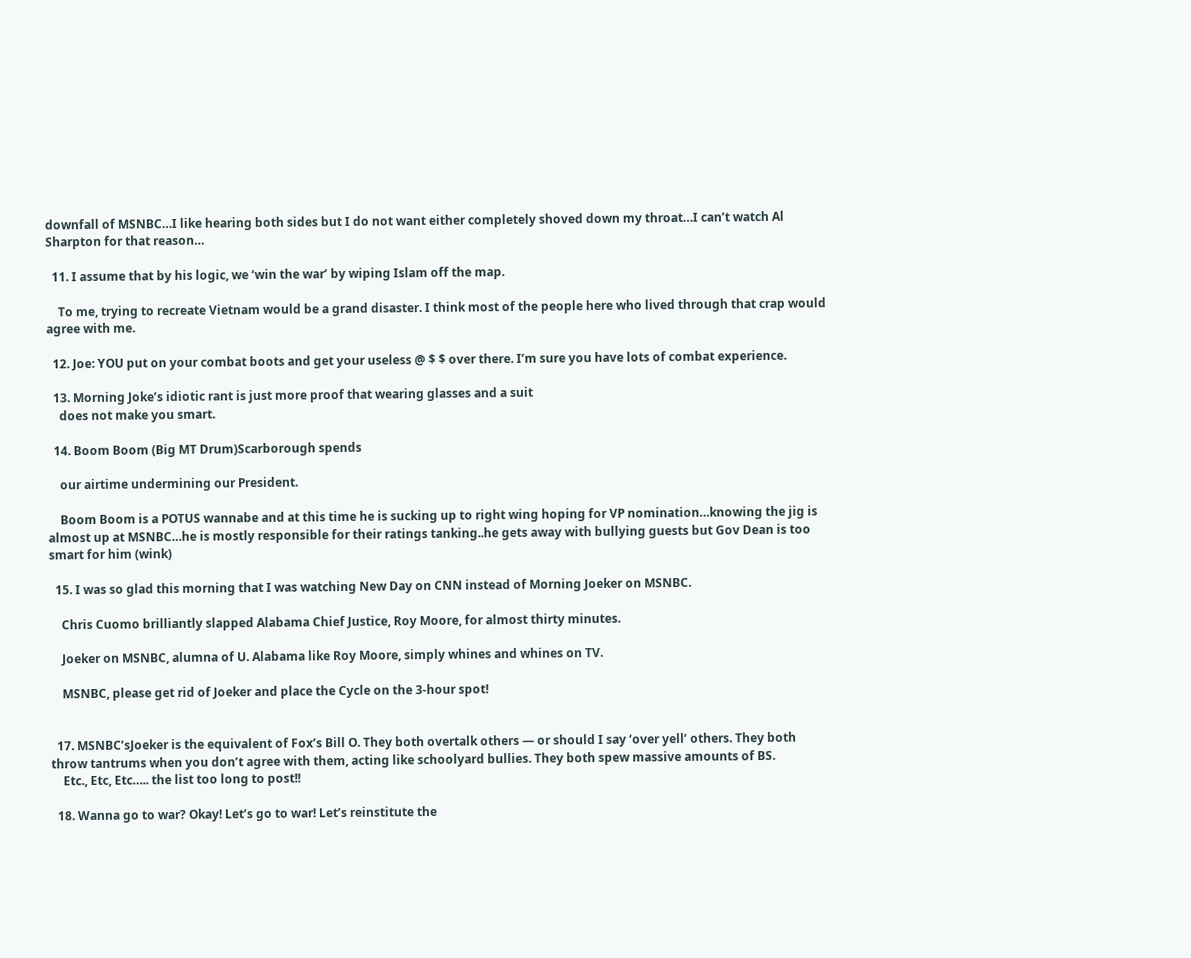downfall of MSNBC…I like hearing both sides but I do not want either completely shoved down my throat…I can’t watch Al Sharpton for that reason…

  11. I assume that by his logic, we ‘win the war’ by wiping Islam off the map.

    To me, trying to recreate Vietnam would be a grand disaster. I think most of the people here who lived through that crap would agree with me.

  12. Joe: YOU put on your combat boots and get your useless @ $ $ over there. I’m sure you have lots of combat experience.

  13. Morning Joke’s idiotic rant is just more proof that wearing glasses and a suit
    does not make you smart.

  14. Boom Boom (Big MT Drum)Scarborough spends

    our airtime undermining our President.

    Boom Boom is a POTUS wannabe and at this time he is sucking up to right wing hoping for VP nomination…knowing the jig is almost up at MSNBC…he is mostly responsible for their ratings tanking..he gets away with bullying guests but Gov Dean is too smart for him (wink)

  15. I was so glad this morning that I was watching New Day on CNN instead of Morning Joeker on MSNBC.

    Chris Cuomo brilliantly slapped Alabama Chief Justice, Roy Moore, for almost thirty minutes.

    Joeker on MSNBC, alumna of U. Alabama like Roy Moore, simply whines and whines on TV.

    MSNBC, please get rid of Joeker and place the Cycle on the 3-hour spot!


  17. MSNBC’sJoeker is the equivalent of Fox’s Bill O. They both overtalk others — or should I say ‘over yell’ others. They both throw tantrums when you don’t agree with them, acting like schoolyard bullies. They both spew massive amounts of BS.
    Etc., Etc, Etc….. the list too long to post!!

  18. Wanna go to war? Okay! Let’s go to war! Let’s reinstitute the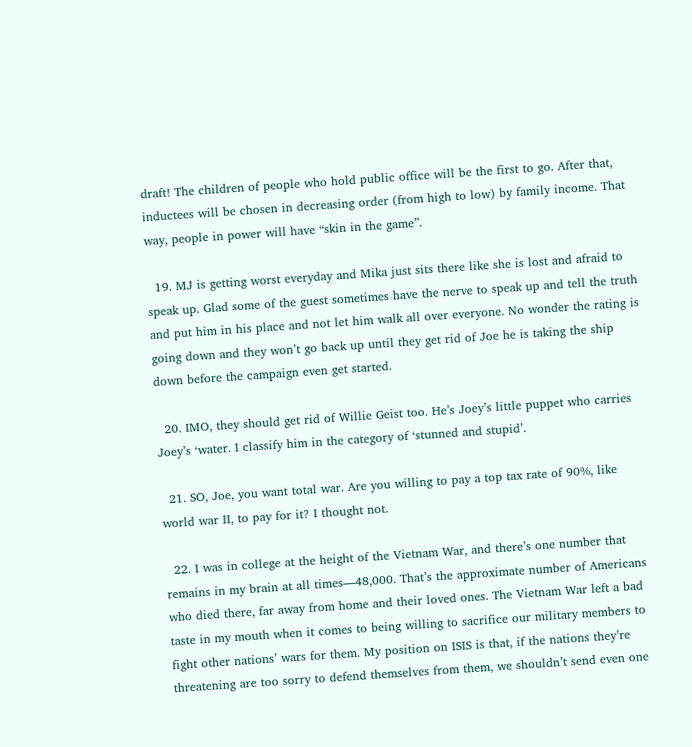draft! The children of people who hold public office will be the first to go. After that, inductees will be chosen in decreasing order (from high to low) by family income. That way, people in power will have “skin in the game”.

  19. MJ is getting worst everyday and Mika just sits there like she is lost and afraid to speak up. Glad some of the guest sometimes have the nerve to speak up and tell the truth and put him in his place and not let him walk all over everyone. No wonder the rating is going down and they won’t go back up until they get rid of Joe he is taking the ship down before the campaign even get started.

  20. IMO, they should get rid of Willie Geist too. He’s Joey’s little puppet who carries Joey’s ‘water. I classify him in the category of ‘stunned and stupid’.

  21. SO, Joe, you want total war. Are you willing to pay a top tax rate of 90%, like world war II, to pay for it? I thought not.

  22. I was in college at the height of the Vietnam War, and there’s one number that remains in my brain at all times—48,000. That’s the approximate number of Americans who died there, far away from home and their loved ones. The Vietnam War left a bad taste in my mouth when it comes to being willing to sacrifice our military members to fight other nations’ wars for them. My position on ISIS is that, if the nations they’re threatening are too sorry to defend themselves from them, we shouldn’t send even one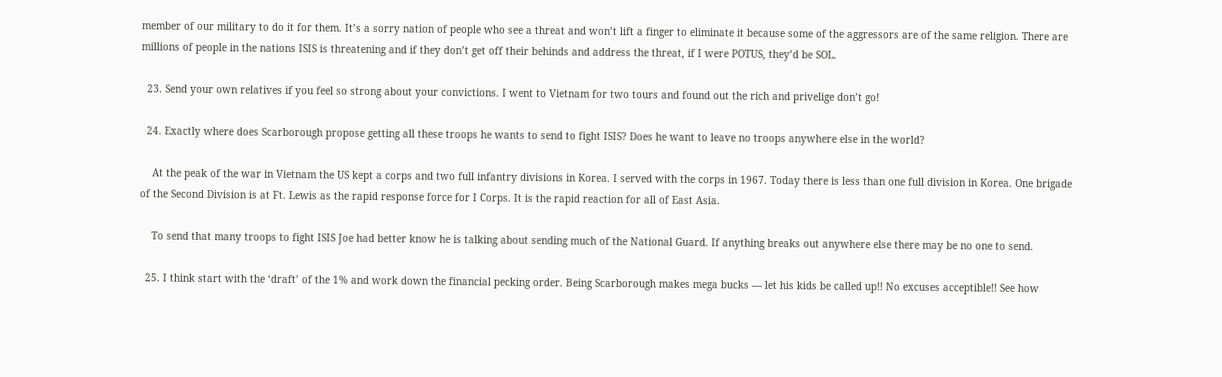member of our military to do it for them. It’s a sorry nation of people who see a threat and won’t lift a finger to eliminate it because some of the aggressors are of the same religion. There are millions of people in the nations ISIS is threatening and if they don’t get off their behinds and address the threat, if I were POTUS, they’d be SOL.

  23. Send your own relatives if you feel so strong about your convictions. I went to Vietnam for two tours and found out the rich and privelige don’t go!

  24. Exactly where does Scarborough propose getting all these troops he wants to send to fight ISIS? Does he want to leave no troops anywhere else in the world?

    At the peak of the war in Vietnam the US kept a corps and two full infantry divisions in Korea. I served with the corps in 1967. Today there is less than one full division in Korea. One brigade of the Second Division is at Ft. Lewis as the rapid response force for I Corps. It is the rapid reaction for all of East Asia.

    To send that many troops to fight ISIS Joe had better know he is talking about sending much of the National Guard. If anything breaks out anywhere else there may be no one to send.

  25. I think start with the ‘draft’ of the 1% and work down the financial pecking order. Being Scarborough makes mega bucks — let his kids be called up!! No excuses acceptible!! See how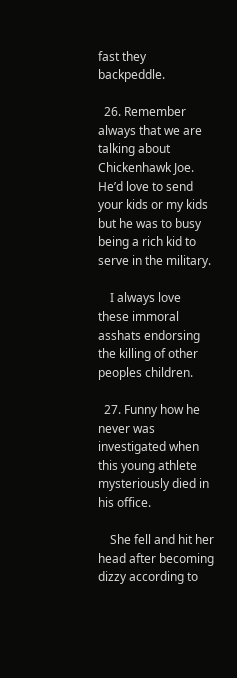fast they backpeddle.

  26. Remember always that we are talking about Chickenhawk Joe. He’d love to send your kids or my kids but he was to busy being a rich kid to serve in the military.

    I always love these immoral asshats endorsing the killing of other peoples children.

  27. Funny how he never was investigated when this young athlete mysteriously died in his office.

    She fell and hit her head after becoming dizzy according to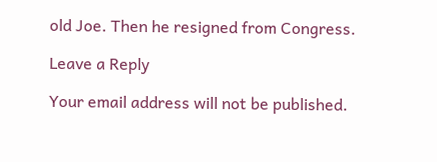old Joe. Then he resigned from Congress.

Leave a Reply

Your email address will not be published.